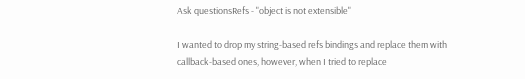Ask questionsRefs - "object is not extensible"

I wanted to drop my string-based refs bindings and replace them with callback-based ones, however, when I tried to replace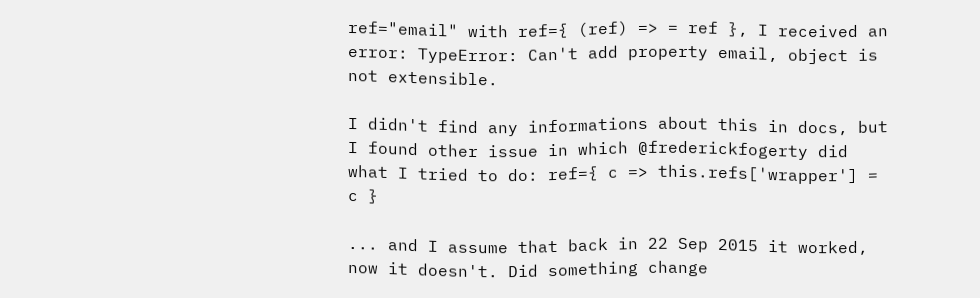ref="email" with ref={ (ref) => = ref }, I received an error: TypeError: Can't add property email, object is not extensible.

I didn't find any informations about this in docs, but I found other issue in which @frederickfogerty did what I tried to do: ref={ c => this.refs['wrapper'] = c }

... and I assume that back in 22 Sep 2015 it worked, now it doesn't. Did something change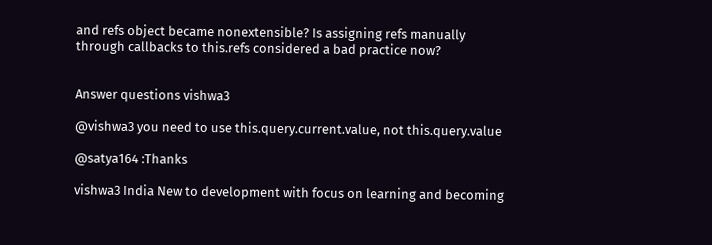and refs object became nonextensible? Is assigning refs manually through callbacks to this.refs considered a bad practice now?


Answer questions vishwa3

@vishwa3 you need to use this.query.current.value, not this.query.value

@satya164 :Thanks

vishwa3 India New to development with focus on learning and becoming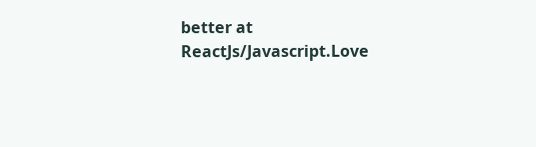better at ReactJs/Javascript.Love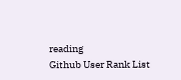reading
Github User Rank List